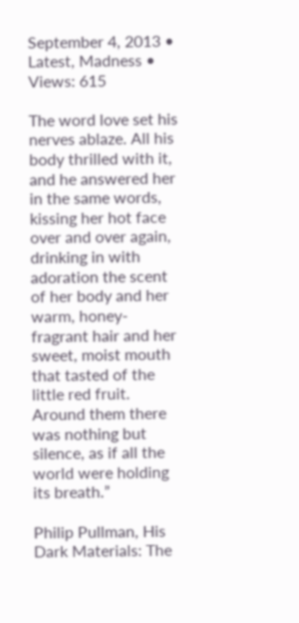September 4, 2013 • Latest, Madness • Views: 615

The word love set his nerves ablaze. All his body thrilled with it, and he answered her in the same words, kissing her hot face over and over again, drinking in with adoration the scent of her body and her warm, honey-fragrant hair and her sweet, moist mouth that tasted of the little red fruit. Around them there was nothing but silence, as if all the world were holding its breath.”

Philip Pullman, His Dark Materials: The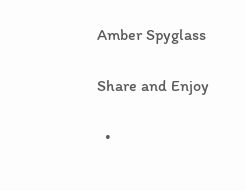Amber Spyglass

Share and Enjoy

  •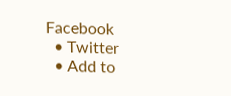Facebook
  • Twitter
  • Add to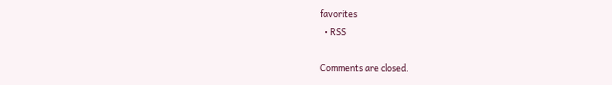favorites
  • RSS

Comments are closed.